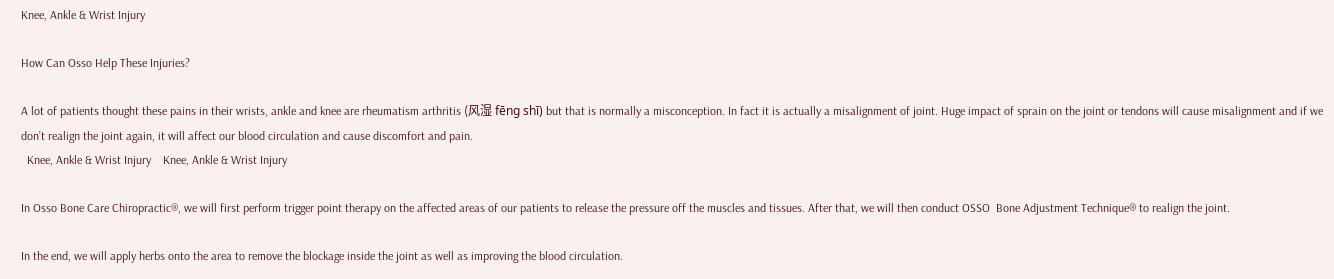Knee, Ankle & Wrist Injury

How Can Osso Help These Injuries?

A lot of patients thought these pains in their wrists, ankle and knee are rheumatism arthritis (风湿 fēng shī) but that is normally a misconception. In fact it is actually a misalignment of joint. Huge impact of sprain on the joint or tendons will cause misalignment and if we don’t realign the joint again, it will affect our blood circulation and cause discomfort and pain.
  Knee, Ankle & Wrist Injury    Knee, Ankle & Wrist Injury

In Osso Bone Care Chiropractic®, we will first perform trigger point therapy on the affected areas of our patients to release the pressure off the muscles and tissues. After that, we will then conduct OSSO  Bone Adjustment Technique® to realign the joint.

In the end, we will apply herbs onto the area to remove the blockage inside the joint as well as improving the blood circulation.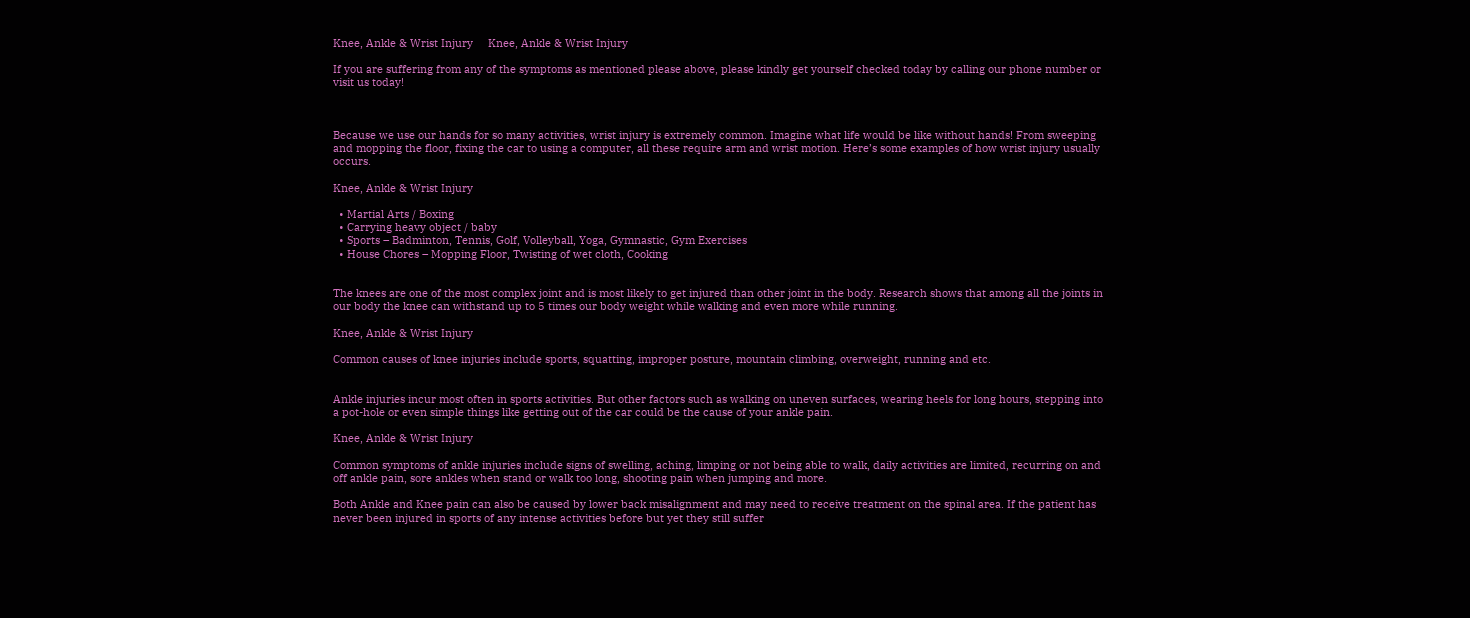Knee, Ankle & Wrist Injury     Knee, Ankle & Wrist Injury

If you are suffering from any of the symptoms as mentioned please above, please kindly get yourself checked today by calling our phone number or visit us today!



Because we use our hands for so many activities, wrist injury is extremely common. Imagine what life would be like without hands! From sweeping and mopping the floor, fixing the car to using a computer, all these require arm and wrist motion. Here’s some examples of how wrist injury usually occurs.

Knee, Ankle & Wrist Injury

  • Martial Arts / Boxing
  • Carrying heavy object / baby
  • Sports – Badminton, Tennis, Golf, Volleyball, Yoga, Gymnastic, Gym Exercises
  • House Chores – Mopping Floor, Twisting of wet cloth, Cooking


The knees are one of the most complex joint and is most likely to get injured than other joint in the body. Research shows that among all the joints in our body the knee can withstand up to 5 times our body weight while walking and even more while running.

Knee, Ankle & Wrist Injury

Common causes of knee injuries include sports, squatting, improper posture, mountain climbing, overweight, running and etc.


Ankle injuries incur most often in sports activities. But other factors such as walking on uneven surfaces, wearing heels for long hours, stepping into a pot-hole or even simple things like getting out of the car could be the cause of your ankle pain.

Knee, Ankle & Wrist Injury

Common symptoms of ankle injuries include signs of swelling, aching, limping or not being able to walk, daily activities are limited, recurring on and off ankle pain, sore ankles when stand or walk too long, shooting pain when jumping and more.

Both Ankle and Knee pain can also be caused by lower back misalignment and may need to receive treatment on the spinal area. If the patient has never been injured in sports of any intense activities before but yet they still suffer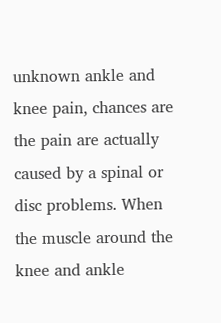unknown ankle and knee pain, chances are the pain are actually caused by a spinal or disc problems. When the muscle around the knee and ankle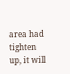area had tighten up, it will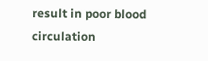result in poor blood circulation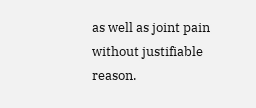as well as joint pain without justifiable reason.